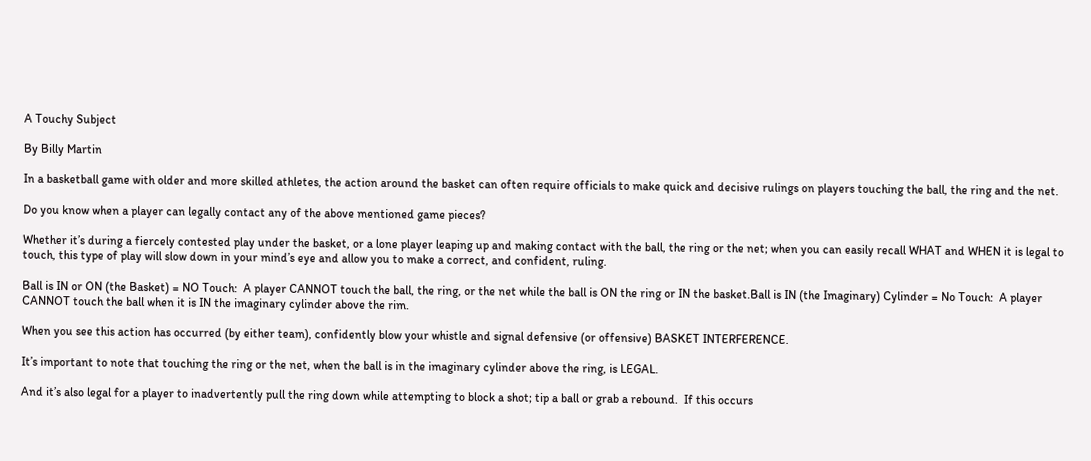A Touchy Subject

By Billy Martin

In a basketball game with older and more skilled athletes, the action around the basket can often require officials to make quick and decisive rulings on players touching the ball, the ring and the net.

Do you know when a player can legally contact any of the above mentioned game pieces?

Whether it’s during a fiercely contested play under the basket, or a lone player leaping up and making contact with the ball, the ring or the net; when you can easily recall WHAT and WHEN it is legal to touch, this type of play will slow down in your mind’s eye and allow you to make a correct, and confident, ruling.

Ball is IN or ON (the Basket) = NO Touch:  A player CANNOT touch the ball, the ring, or the net while the ball is ON the ring or IN the basket.Ball is IN (the Imaginary) Cylinder = No Touch:  A player CANNOT touch the ball when it is IN the imaginary cylinder above the rim.

When you see this action has occurred (by either team), confidently blow your whistle and signal defensive (or offensive) BASKET INTERFERENCE.

It’s important to note that touching the ring or the net, when the ball is in the imaginary cylinder above the ring, is LEGAL.

And it’s also legal for a player to inadvertently pull the ring down while attempting to block a shot; tip a ball or grab a rebound.  If this occurs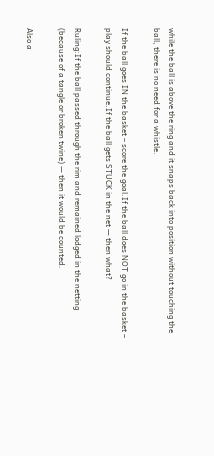while the ball is above the ring and it snaps back into position without touching the ball, there is no need for a whistle.

If the ball goes IN the basket – score the goal.If the ball does NOT go in the basket – play should continue.If the ball gets STUCK in the net — then what?

Ruling:If the ball passed through the rim and remained lodged in the netting (because of a tangle or broken twine) — then it would be counted.

Also a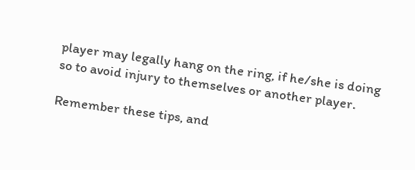player may legally hang on the ring, if he/she is doing so to avoid injury to themselves or another player.

Remember these tips, and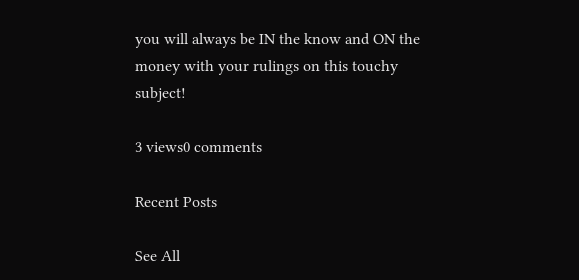you will always be IN the know and ON the money with your rulings on this touchy subject!

3 views0 comments

Recent Posts

See All